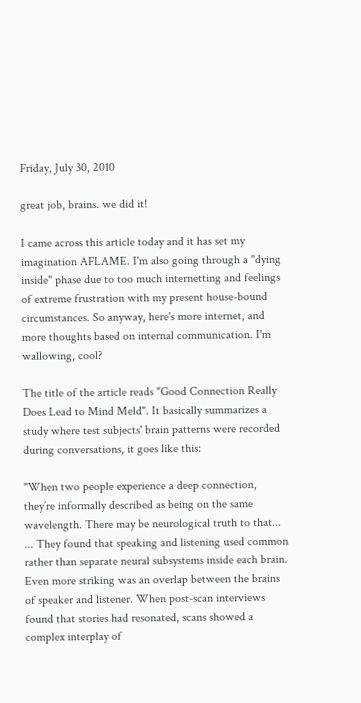Friday, July 30, 2010

great job, brains. we did it!

I came across this article today and it has set my imagination AFLAME. I'm also going through a "dying inside" phase due to too much internetting and feelings of extreme frustration with my present house-bound circumstances. So anyway, here's more internet, and more thoughts based on internal communication. I'm wallowing, cool?

The title of the article reads "Good Connection Really Does Lead to Mind Meld". It basically summarizes a study where test subjects' brain patterns were recorded during conversations, it goes like this:

"When two people experience a deep connection, they’re informally described as being on the same wavelength. There may be neurological truth to that...
... They found that speaking and listening used common rather than separate neural subsystems inside each brain. Even more striking was an overlap between the brains of speaker and listener. When post-scan interviews found that stories had resonated, scans showed a complex interplay of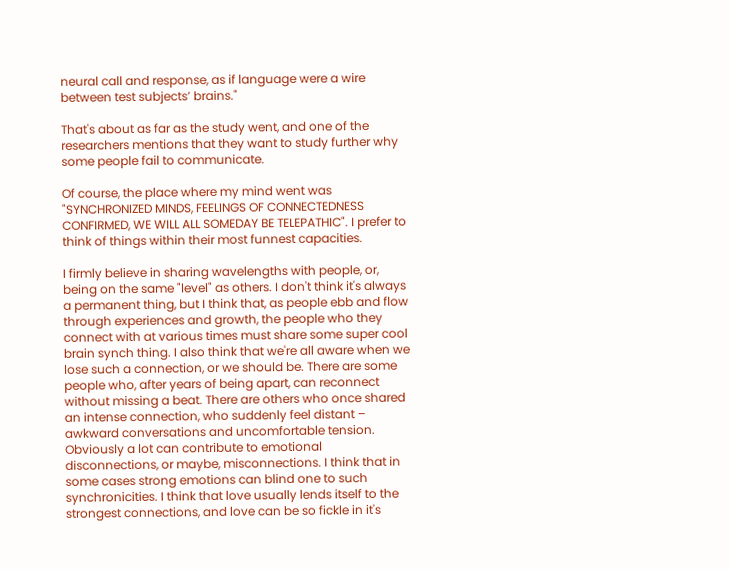neural call and response, as if language were a wire between test subjects’ brains."

That's about as far as the study went, and one of the researchers mentions that they want to study further why some people fail to communicate.

Of course, the place where my mind went was "SYNCHRONIZED MINDS, FEELINGS OF CONNECTEDNESS CONFIRMED, WE WILL ALL SOMEDAY BE TELEPATHIC". I prefer to think of things within their most funnest capacities.

I firmly believe in sharing wavelengths with people, or, being on the same "level" as others. I don't think it's always a permanent thing, but I think that, as people ebb and flow through experiences and growth, the people who they connect with at various times must share some super cool brain synch thing. I also think that we're all aware when we lose such a connection, or we should be. There are some people who, after years of being apart, can reconnect without missing a beat. There are others who once shared an intense connection, who suddenly feel distant – awkward conversations and uncomfortable tension. Obviously a lot can contribute to emotional disconnections, or maybe, misconnections. I think that in some cases strong emotions can blind one to such synchronicities. I think that love usually lends itself to the strongest connections, and love can be so fickle in it's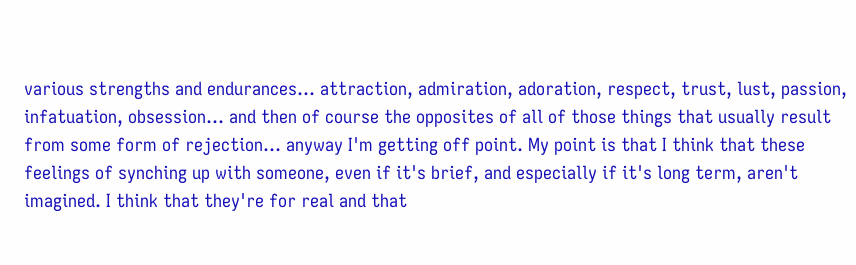various strengths and endurances... attraction, admiration, adoration, respect, trust, lust, passion, infatuation, obsession... and then of course the opposites of all of those things that usually result from some form of rejection... anyway I'm getting off point. My point is that I think that these feelings of synching up with someone, even if it's brief, and especially if it's long term, aren't imagined. I think that they're for real and that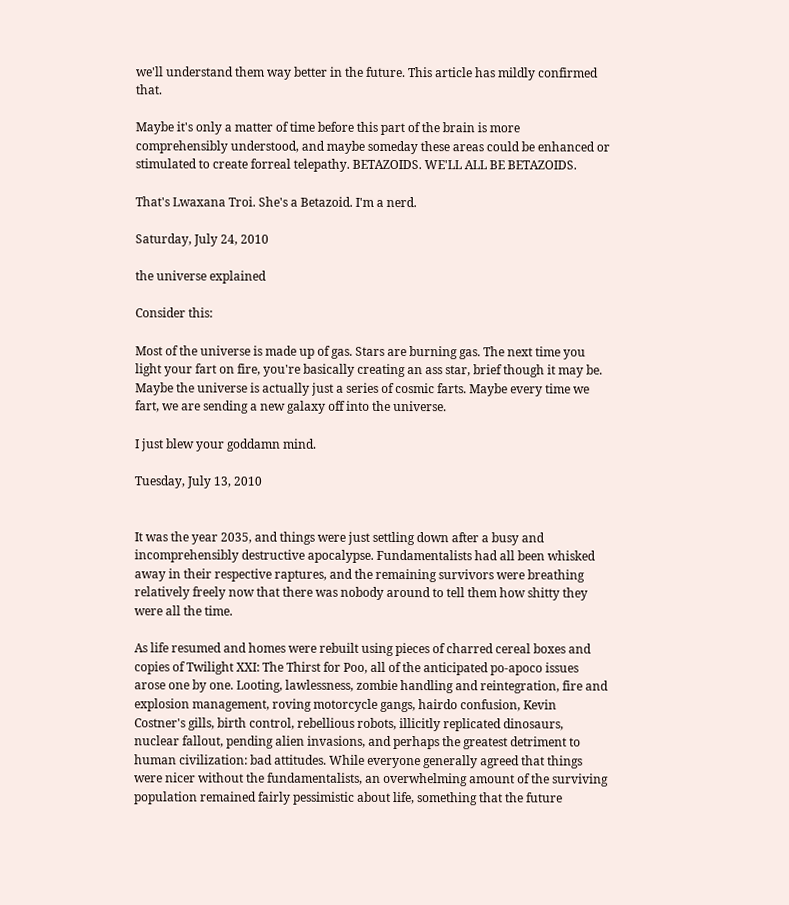we'll understand them way better in the future. This article has mildly confirmed that.

Maybe it's only a matter of time before this part of the brain is more comprehensibly understood, and maybe someday these areas could be enhanced or stimulated to create forreal telepathy. BETAZOIDS. WE'LL ALL BE BETAZOIDS.

That's Lwaxana Troi. She's a Betazoid. I'm a nerd.

Saturday, July 24, 2010

the universe explained

Consider this:

Most of the universe is made up of gas. Stars are burning gas. The next time you light your fart on fire, you're basically creating an ass star, brief though it may be. Maybe the universe is actually just a series of cosmic farts. Maybe every time we fart, we are sending a new galaxy off into the universe.

I just blew your goddamn mind.

Tuesday, July 13, 2010


It was the year 2035, and things were just settling down after a busy and incomprehensibly destructive apocalypse. Fundamentalists had all been whisked away in their respective raptures, and the remaining survivors were breathing relatively freely now that there was nobody around to tell them how shitty they were all the time.

As life resumed and homes were rebuilt using pieces of charred cereal boxes and copies of Twilight XXI: The Thirst for Poo, all of the anticipated po-apoco issues arose one by one. Looting, lawlessness, zombie handling and reintegration, fire and explosion management, roving motorcycle gangs, hairdo confusion, Kevin Costner's gills, birth control, rebellious robots, illicitly replicated dinosaurs, nuclear fallout, pending alien invasions, and perhaps the greatest detriment to human civilization: bad attitudes. While everyone generally agreed that things were nicer without the fundamentalists, an overwhelming amount of the surviving population remained fairly pessimistic about life, something that the future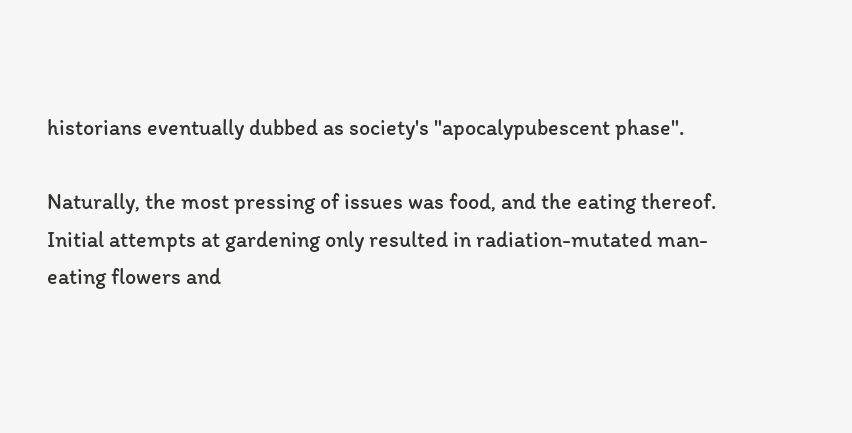historians eventually dubbed as society's "apocalypubescent phase".

Naturally, the most pressing of issues was food, and the eating thereof. Initial attempts at gardening only resulted in radiation-mutated man-eating flowers and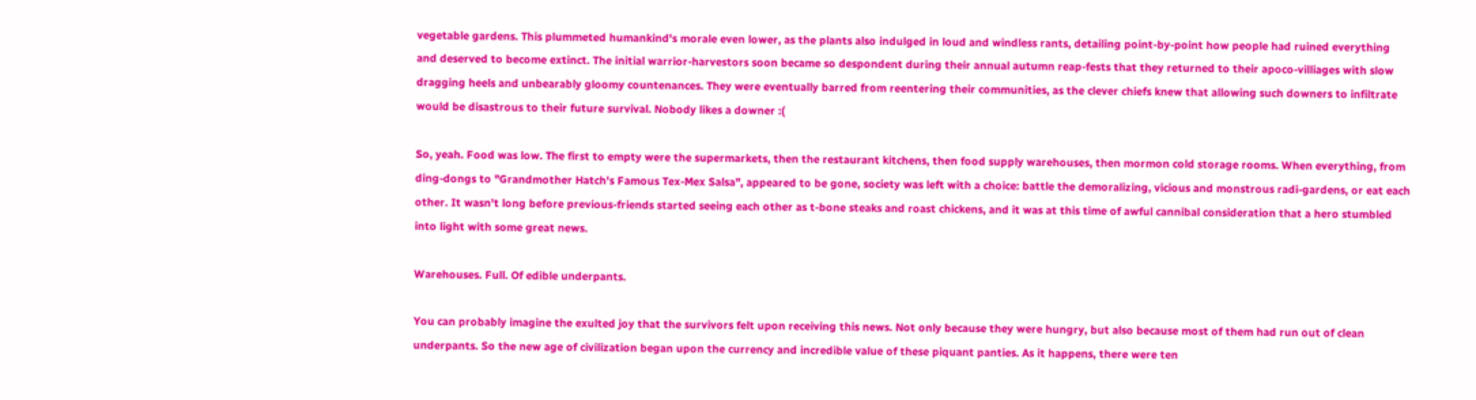vegetable gardens. This plummeted humankind's morale even lower, as the plants also indulged in loud and windless rants, detailing point-by-point how people had ruined everything and deserved to become extinct. The initial warrior-harvestors soon became so despondent during their annual autumn reap-fests that they returned to their apoco-villiages with slow dragging heels and unbearably gloomy countenances. They were eventually barred from reentering their communities, as the clever chiefs knew that allowing such downers to infiltrate would be disastrous to their future survival. Nobody likes a downer :(

So, yeah. Food was low. The first to empty were the supermarkets, then the restaurant kitchens, then food supply warehouses, then mormon cold storage rooms. When everything, from ding-dongs to "Grandmother Hatch's Famous Tex-Mex Salsa", appeared to be gone, society was left with a choice: battle the demoralizing, vicious and monstrous radi-gardens, or eat each other. It wasn't long before previous-friends started seeing each other as t-bone steaks and roast chickens, and it was at this time of awful cannibal consideration that a hero stumbled into light with some great news.

Warehouses. Full. Of edible underpants.

You can probably imagine the exulted joy that the survivors felt upon receiving this news. Not only because they were hungry, but also because most of them had run out of clean underpants. So the new age of civilization began upon the currency and incredible value of these piquant panties. As it happens, there were ten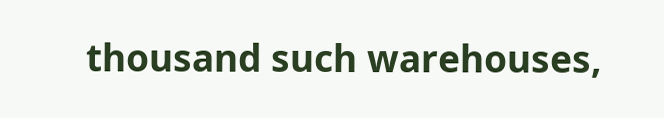thousand such warehouses,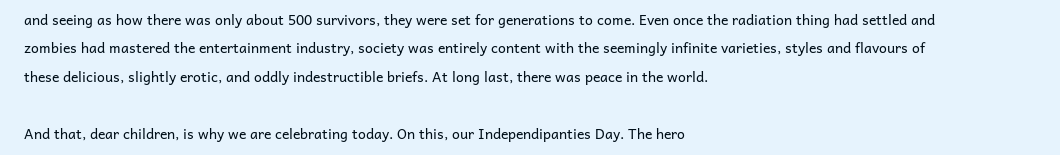and seeing as how there was only about 500 survivors, they were set for generations to come. Even once the radiation thing had settled and zombies had mastered the entertainment industry, society was entirely content with the seemingly infinite varieties, styles and flavours of these delicious, slightly erotic, and oddly indestructible briefs. At long last, there was peace in the world.

And that, dear children, is why we are celebrating today. On this, our Independipanties Day. The hero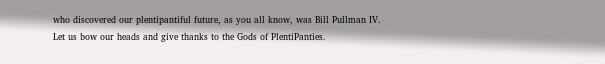who discovered our plentipantiful future, as you all know, was Bill Pullman IV. Let us bow our heads and give thanks to the Gods of PlentiPanties.